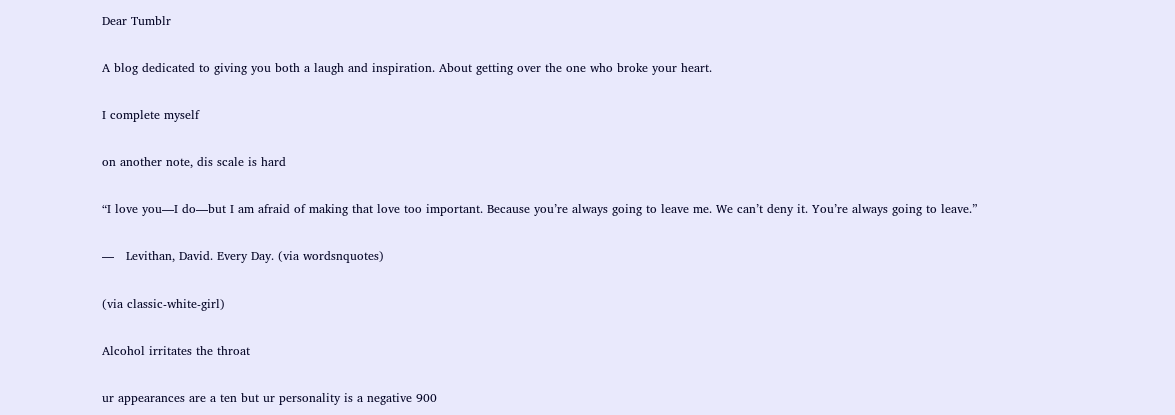Dear Tumblr

A blog dedicated to giving you both a laugh and inspiration. About getting over the one who broke your heart.

I complete myself

on another note, dis scale is hard

“I love you—I do—but I am afraid of making that love too important. Because you’re always going to leave me. We can’t deny it. You’re always going to leave.”

—   Levithan, David. Every Day. (via wordsnquotes)

(via classic-white-girl)

Alcohol irritates the throat

ur appearances are a ten but ur personality is a negative 900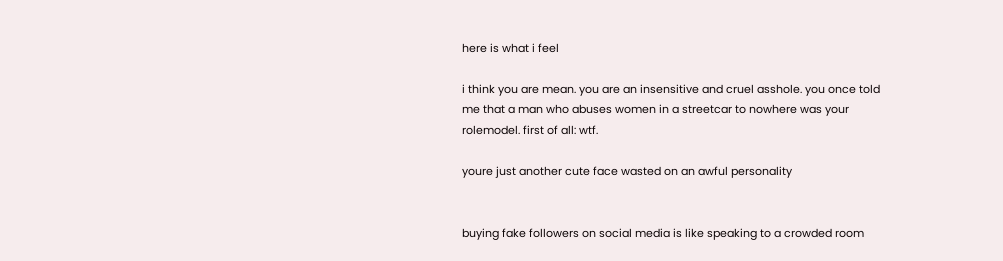here is what i feel

i think you are mean. you are an insensitive and cruel asshole. you once told me that a man who abuses women in a streetcar to nowhere was your rolemodel. first of all: wtf.

youre just another cute face wasted on an awful personality


buying fake followers on social media is like speaking to a crowded room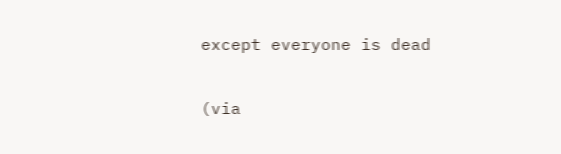except everyone is dead

(via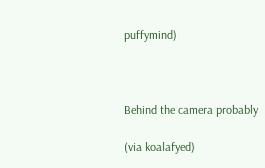puffymind)



Behind the camera probably

(via koalafyed)